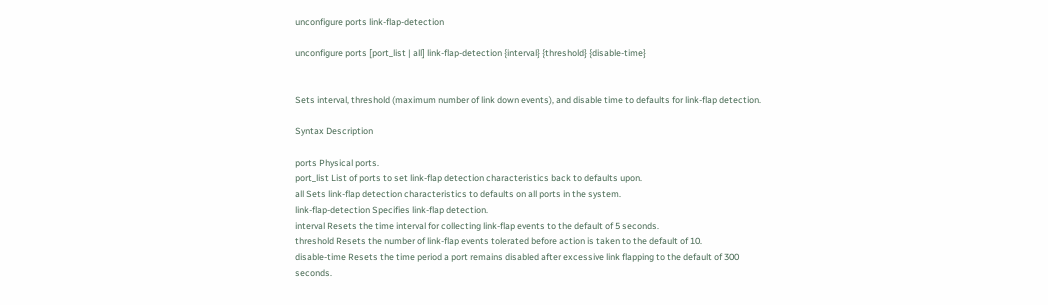unconfigure ports link-flap-detection

unconfigure ports [port_list | all] link-flap-detection {interval} {threshold} {disable-time}


Sets interval, threshold (maximum number of link down events), and disable time to defaults for link-flap detection.

Syntax Description

ports Physical ports.
port_list List of ports to set link-flap detection characteristics back to defaults upon.
all Sets link-flap detection characteristics to defaults on all ports in the system.
link-flap-detection Specifies link-flap detection.
interval Resets the time interval for collecting link-flap events to the default of 5 seconds.
threshold Resets the number of link-flap events tolerated before action is taken to the default of 10.
disable-time Resets the time period a port remains disabled after excessive link flapping to the default of 300 seconds.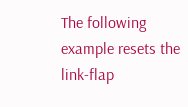The following example resets the link-flap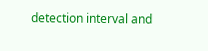detection interval and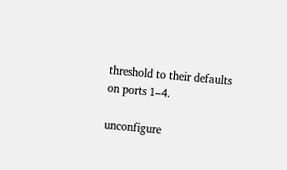threshold to their defaults on ports 1–4.

unconfigure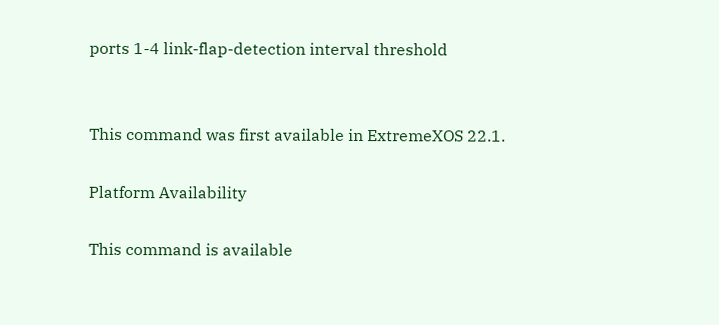ports 1-4 link-flap-detection interval threshold


This command was first available in ExtremeXOS 22.1.

Platform Availability

This command is available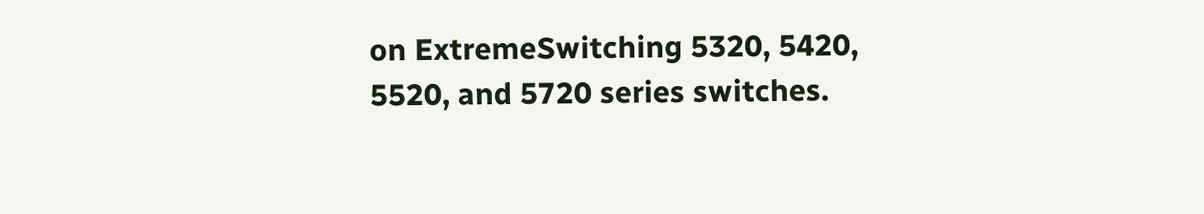on ExtremeSwitching 5320, 5420, 5520, and 5720 series switches.